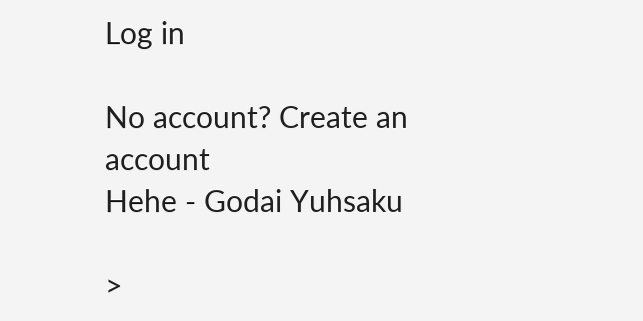Log in

No account? Create an account
Hehe - Godai Yuhsaku

>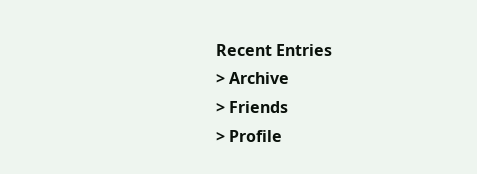Recent Entries
> Archive
> Friends
> Profile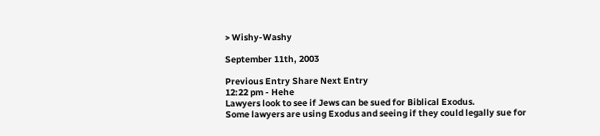> Wishy-Washy

September 11th, 2003

Previous Entry Share Next Entry
12:22 pm - Hehe
Lawyers look to see if Jews can be sued for Biblical Exodus.
Some lawyers are using Exodus and seeing if they could legally sue for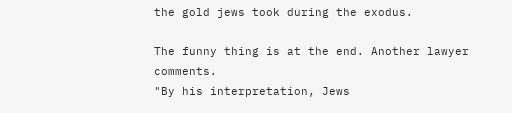the gold jews took during the exodus.

The funny thing is at the end. Another lawyer comments.
"By his interpretation, Jews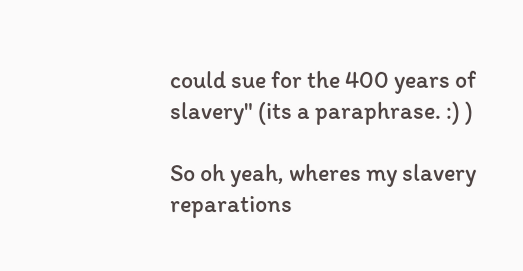could sue for the 400 years of slavery" (its a paraphrase. :) )

So oh yeah, wheres my slavery reparations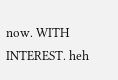now. WITH INTEREST. heh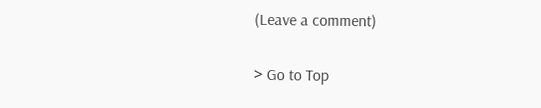(Leave a comment)

> Go to Top